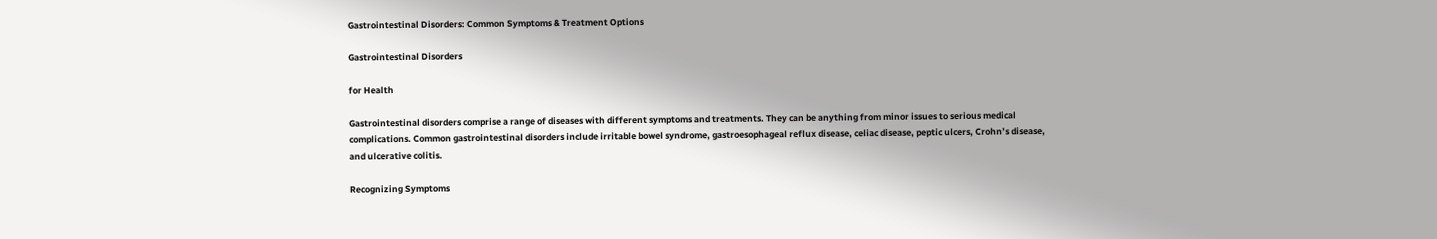Gastrointestinal Disorders: Common Symptoms & Treatment Options

Gastrointestinal Disorders

for Health

Gastrointestinal disorders comprise a range of diseases with different symptoms and treatments. They can be anything from minor issues to serious medical complications. Common gastrointestinal disorders include irritable bowel syndrome, gastroesophageal reflux disease, celiac disease, peptic ulcers, Crohn’s disease, and ulcerative colitis.

Recognizing Symptoms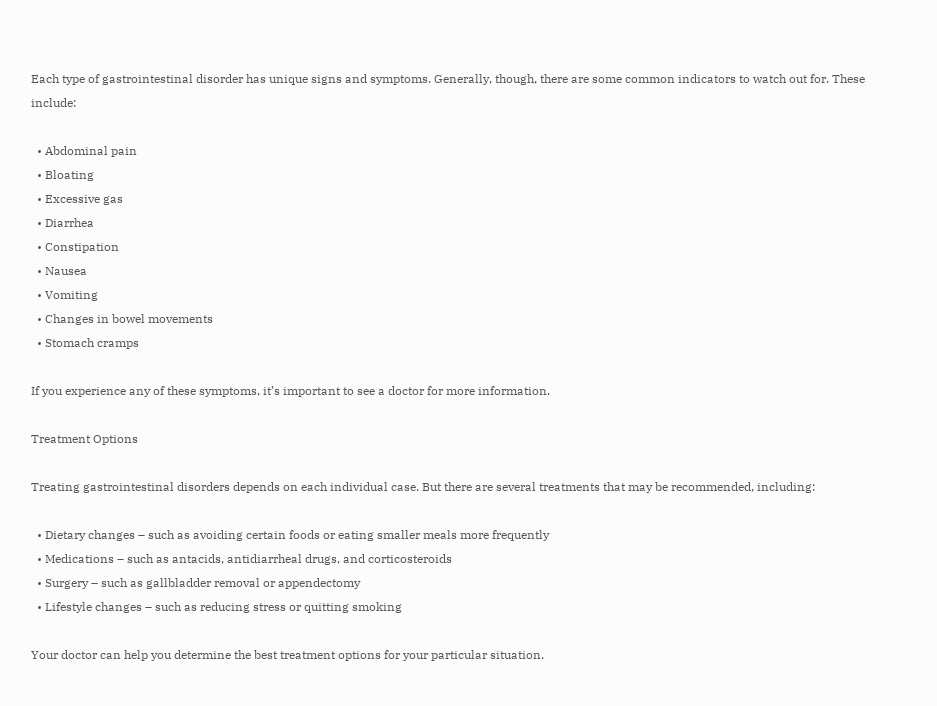Each type of gastrointestinal disorder has unique signs and symptoms. Generally, though, there are some common indicators to watch out for. These include:

  • Abdominal pain
  • Bloating
  • Excessive gas
  • Diarrhea
  • Constipation
  • Nausea
  • Vomiting
  • Changes in bowel movements
  • Stomach cramps

If you experience any of these symptoms, it’s important to see a doctor for more information.

Treatment Options

Treating gastrointestinal disorders depends on each individual case. But there are several treatments that may be recommended, including:

  • Dietary changes – such as avoiding certain foods or eating smaller meals more frequently
  • Medications – such as antacids, antidiarrheal drugs, and corticosteroids
  • Surgery – such as gallbladder removal or appendectomy
  • Lifestyle changes – such as reducing stress or quitting smoking

Your doctor can help you determine the best treatment options for your particular situation.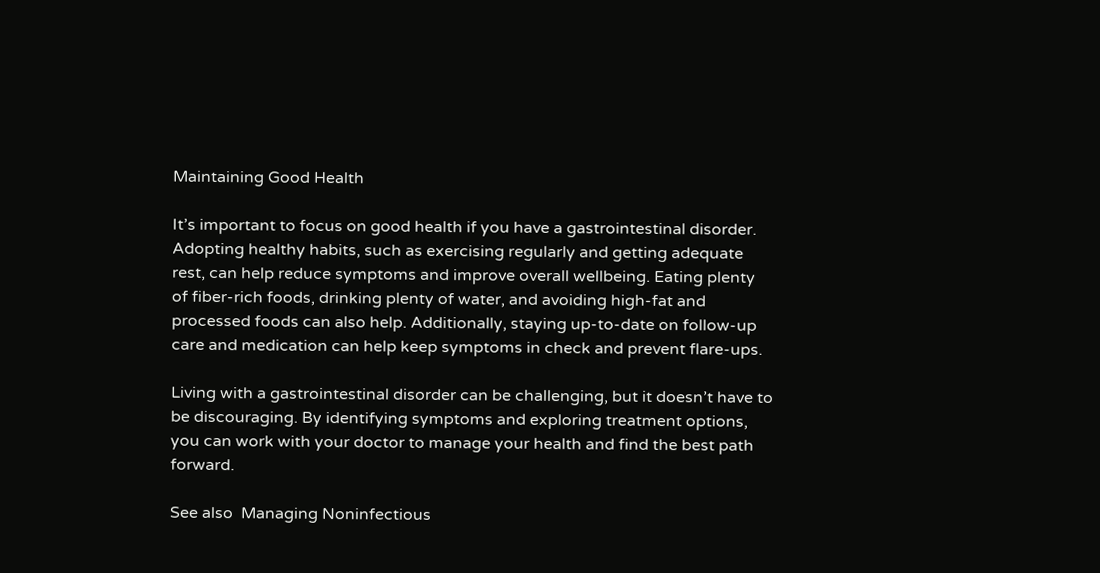Maintaining Good Health

It’s important to focus on good health if you have a gastrointestinal disorder. Adopting healthy habits, such as exercising regularly and getting adequate rest, can help reduce symptoms and improve overall wellbeing. Eating plenty of fiber-rich foods, drinking plenty of water, and avoiding high-fat and processed foods can also help. Additionally, staying up-to-date on follow-up care and medication can help keep symptoms in check and prevent flare-ups.

Living with a gastrointestinal disorder can be challenging, but it doesn’t have to be discouraging. By identifying symptoms and exploring treatment options, you can work with your doctor to manage your health and find the best path forward.

See also  Managing Noninfectious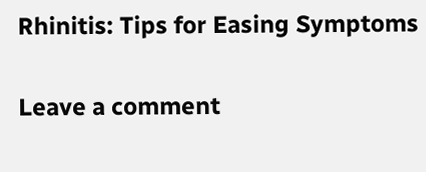Rhinitis: Tips for Easing Symptoms

Leave a comment